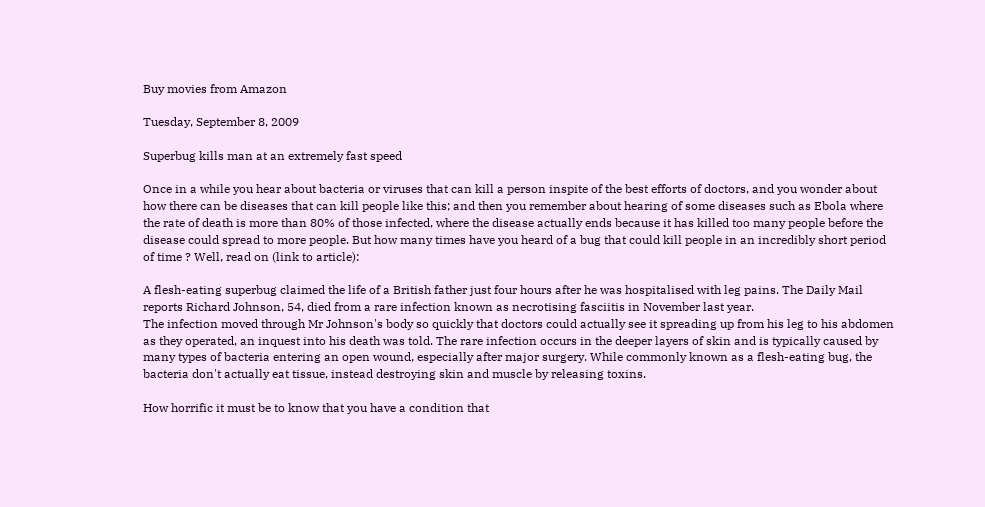Buy movies from Amazon

Tuesday, September 8, 2009

Superbug kills man at an extremely fast speed

Once in a while you hear about bacteria or viruses that can kill a person inspite of the best efforts of doctors, and you wonder about how there can be diseases that can kill people like this; and then you remember about hearing of some diseases such as Ebola where the rate of death is more than 80% of those infected, where the disease actually ends because it has killed too many people before the disease could spread to more people. But how many times have you heard of a bug that could kill people in an incredibly short period of time ? Well, read on (link to article):

A flesh-eating superbug claimed the life of a British father just four hours after he was hospitalised with leg pains. The Daily Mail reports Richard Johnson, 54, died from a rare infection known as necrotising fasciitis in November last year.
The infection moved through Mr Johnson's body so quickly that doctors could actually see it spreading up from his leg to his abdomen as they operated, an inquest into his death was told. The rare infection occurs in the deeper layers of skin and is typically caused by many types of bacteria entering an open wound, especially after major surgery. While commonly known as a flesh-eating bug, the bacteria don't actually eat tissue, instead destroying skin and muscle by releasing toxins.

How horrific it must be to know that you have a condition that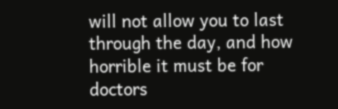will not allow you to last through the day, and how horrible it must be for doctors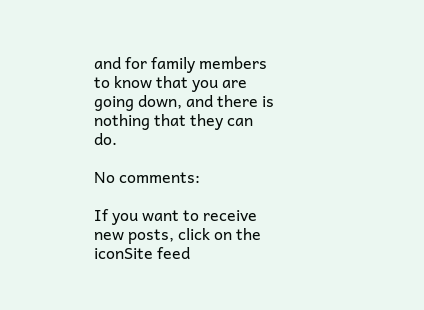and for family members to know that you are going down, and there is nothing that they can do.

No comments:

If you want to receive new posts, click on the iconSite feed